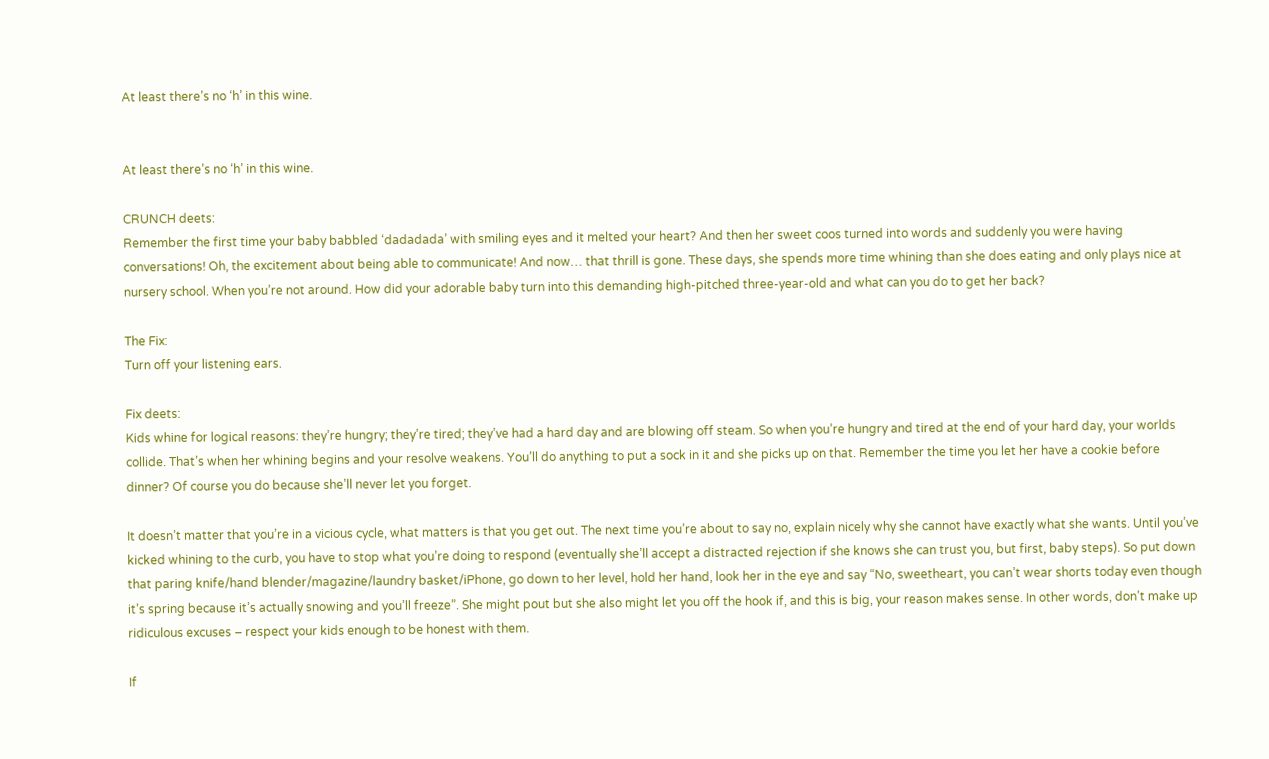At least there’s no ‘h’ in this wine.


At least there’s no ‘h’ in this wine.

CRUNCH deets:
Remember the first time your baby babbled ‘dadadada’ with smiling eyes and it melted your heart? And then her sweet coos turned into words and suddenly you were having conversations! Oh, the excitement about being able to communicate! And now… that thrill is gone. These days, she spends more time whining than she does eating and only plays nice at nursery school. When you’re not around. How did your adorable baby turn into this demanding high-pitched three-year-old and what can you do to get her back?

The Fix:
Turn off your listening ears.

Fix deets:
Kids whine for logical reasons: they’re hungry; they’re tired; they’ve had a hard day and are blowing off steam. So when you’re hungry and tired at the end of your hard day, your worlds collide. That’s when her whining begins and your resolve weakens. You’ll do anything to put a sock in it and she picks up on that. Remember the time you let her have a cookie before dinner? Of course you do because she’ll never let you forget.

It doesn’t matter that you’re in a vicious cycle, what matters is that you get out. The next time you’re about to say no, explain nicely why she cannot have exactly what she wants. Until you’ve kicked whining to the curb, you have to stop what you’re doing to respond (eventually she’ll accept a distracted rejection if she knows she can trust you, but first, baby steps). So put down that paring knife/hand blender/magazine/laundry basket/iPhone, go down to her level, hold her hand, look her in the eye and say “No, sweetheart, you can’t wear shorts today even though it’s spring because it’s actually snowing and you’ll freeze”. She might pout but she also might let you off the hook if, and this is big, your reason makes sense. In other words, don’t make up ridiculous excuses – respect your kids enough to be honest with them.

If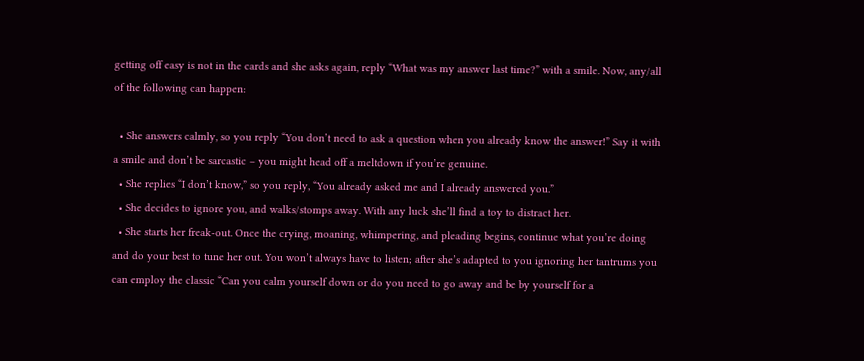getting off easy is not in the cards and she asks again, reply “What was my answer last time?” with a smile. Now, any/all of the following can happen:

  • She answers calmly, so you reply “You don’t need to ask a question when you already know the answer!” Say it with a smile and don’t be sarcastic – you might head off a meltdown if you’re genuine.
  • She replies “I don’t know,” so you reply, “You already asked me and I already answered you.”
  • She decides to ignore you, and walks/stomps away. With any luck she’ll find a toy to distract her.
  • She starts her freak-out. Once the crying, moaning, whimpering, and pleading begins, continue what you’re doing and do your best to tune her out. You won’t always have to listen; after she’s adapted to you ignoring her tantrums you can employ the classic “Can you calm yourself down or do you need to go away and be by yourself for a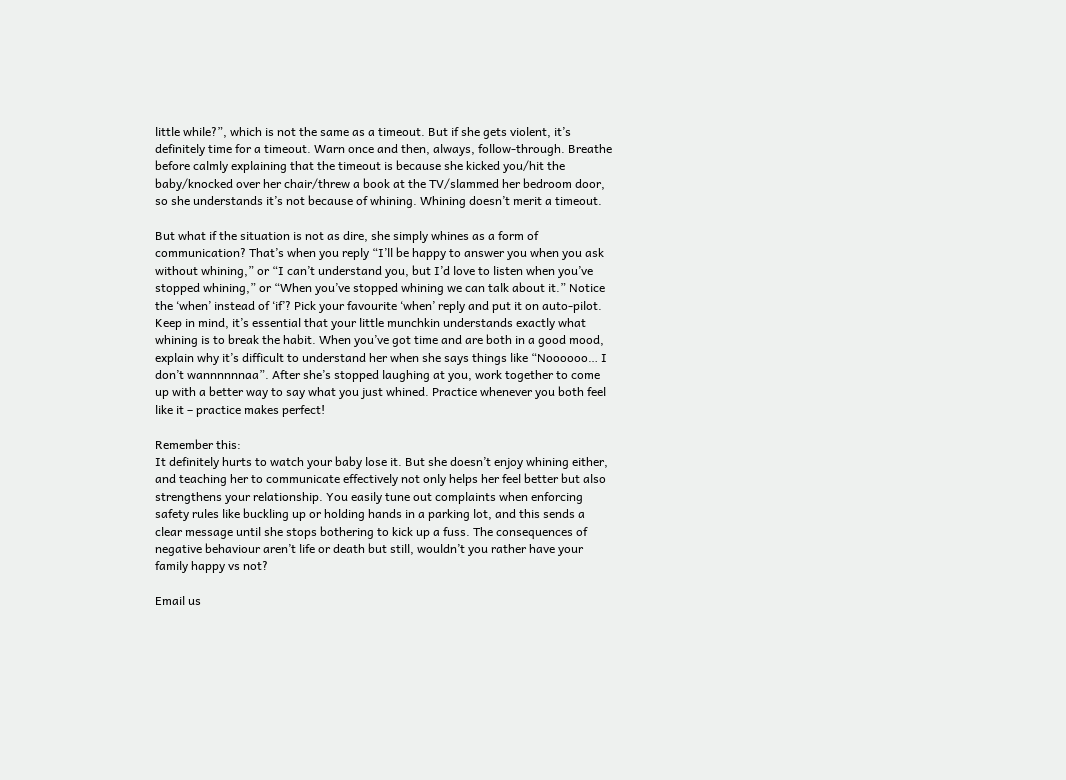little while?”, which is not the same as a timeout. But if she gets violent, it’s definitely time for a timeout. Warn once and then, always, follow-through. Breathe before calmly explaining that the timeout is because she kicked you/hit the baby/knocked over her chair/threw a book at the TV/slammed her bedroom door, so she understands it’s not because of whining. Whining doesn’t merit a timeout.

But what if the situation is not as dire, she simply whines as a form of communication? That’s when you reply “I’ll be happy to answer you when you ask without whining,” or “I can’t understand you, but I’d love to listen when you’ve stopped whining,” or “When you’ve stopped whining we can talk about it.” Notice the ‘when’ instead of ‘if’? Pick your favourite ‘when’ reply and put it on auto-pilot. Keep in mind, it’s essential that your little munchkin understands exactly what whining is to break the habit. When you’ve got time and are both in a good mood, explain why it’s difficult to understand her when she says things like “Noooooo… I don’t wannnnnnaa”. After she’s stopped laughing at you, work together to come up with a better way to say what you just whined. Practice whenever you both feel like it – practice makes perfect!

Remember this:
It definitely hurts to watch your baby lose it. But she doesn’t enjoy whining either, and teaching her to communicate effectively not only helps her feel better but also strengthens your relationship. You easily tune out complaints when enforcing safety rules like buckling up or holding hands in a parking lot, and this sends a clear message until she stops bothering to kick up a fuss. The consequences of negative behaviour aren’t life or death but still, wouldn’t you rather have your family happy vs not?

Email us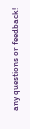any questions or feedback!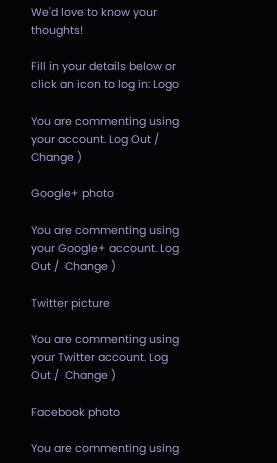We'd love to know your thoughts!

Fill in your details below or click an icon to log in: Logo

You are commenting using your account. Log Out /  Change )

Google+ photo

You are commenting using your Google+ account. Log Out /  Change )

Twitter picture

You are commenting using your Twitter account. Log Out /  Change )

Facebook photo

You are commenting using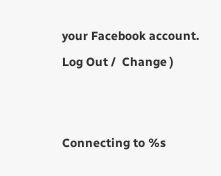your Facebook account. Log Out /  Change )


Connecting to %s